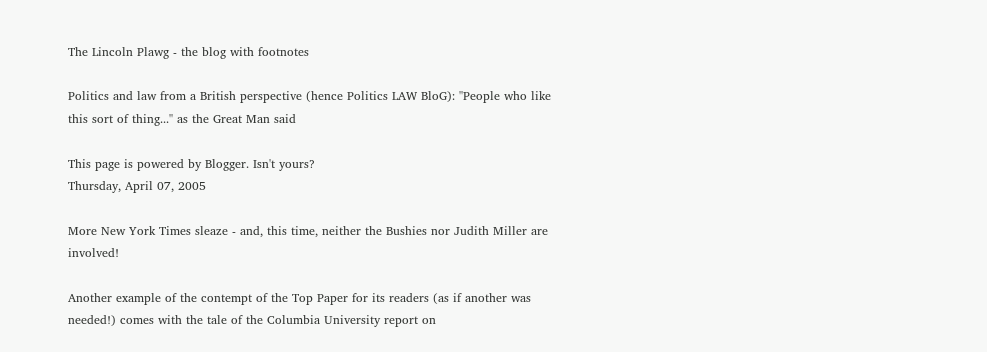The Lincoln Plawg - the blog with footnotes

Politics and law from a British perspective (hence Politics LAW BloG): ''People who like this sort of thing...'' as the Great Man said

This page is powered by Blogger. Isn't yours?
Thursday, April 07, 2005

More New York Times sleaze - and, this time, neither the Bushies nor Judith Miller are involved!

Another example of the contempt of the Top Paper for its readers (as if another was needed!) comes with the tale of the Columbia University report on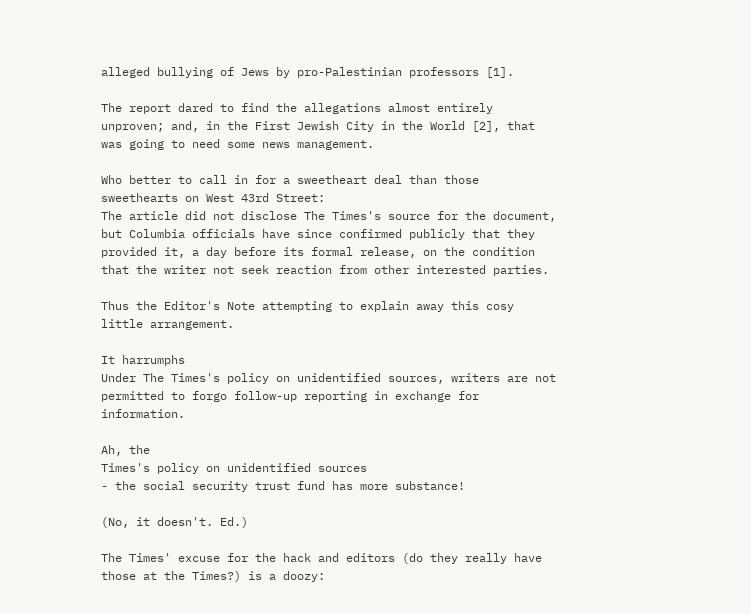alleged bullying of Jews by pro-Palestinian professors [1].

The report dared to find the allegations almost entirely unproven; and, in the First Jewish City in the World [2], that was going to need some news management.

Who better to call in for a sweetheart deal than those sweethearts on West 43rd Street:
The article did not disclose The Times's source for the document, but Columbia officials have since confirmed publicly that they provided it, a day before its formal release, on the condition that the writer not seek reaction from other interested parties.

Thus the Editor's Note attempting to explain away this cosy little arrangement.

It harrumphs
Under The Times's policy on unidentified sources, writers are not permitted to forgo follow-up reporting in exchange for information.

Ah, the
Times's policy on unidentified sources
- the social security trust fund has more substance!

(No, it doesn't. Ed.)

The Times' excuse for the hack and editors (do they really have those at the Times?) is a doozy: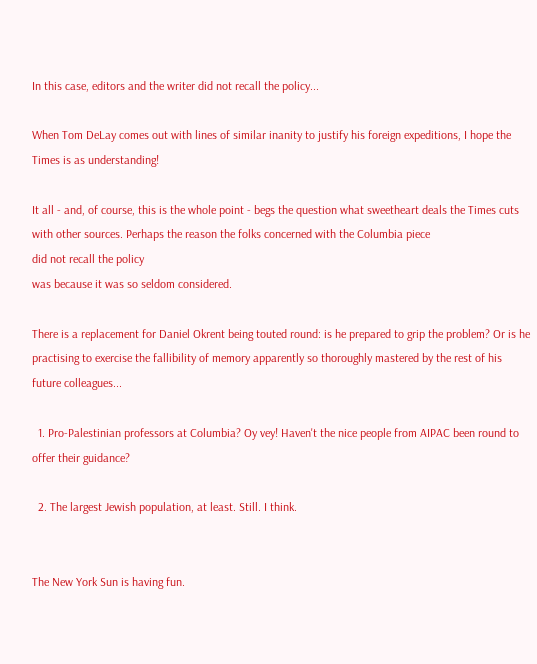In this case, editors and the writer did not recall the policy...

When Tom DeLay comes out with lines of similar inanity to justify his foreign expeditions, I hope the Times is as understanding!

It all - and, of course, this is the whole point - begs the question what sweetheart deals the Times cuts with other sources. Perhaps the reason the folks concerned with the Columbia piece
did not recall the policy
was because it was so seldom considered.

There is a replacement for Daniel Okrent being touted round: is he prepared to grip the problem? Or is he practising to exercise the fallibility of memory apparently so thoroughly mastered by the rest of his future colleagues...

  1. Pro-Palestinian professors at Columbia? Oy vey! Haven't the nice people from AIPAC been round to offer their guidance?

  2. The largest Jewish population, at least. Still. I think.


The New York Sun is having fun.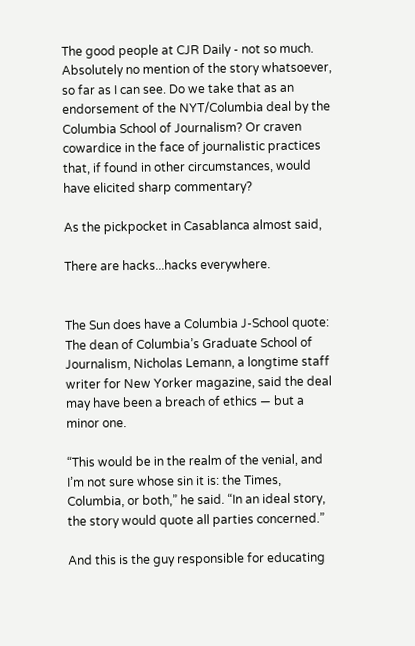The good people at CJR Daily - not so much. Absolutely no mention of the story whatsoever, so far as I can see. Do we take that as an endorsement of the NYT/Columbia deal by the Columbia School of Journalism? Or craven cowardice in the face of journalistic practices that, if found in other circumstances, would have elicited sharp commentary?

As the pickpocket in Casablanca almost said,

There are hacks...hacks everywhere.


The Sun does have a Columbia J-School quote:
The dean of Columbia’s Graduate School of Journalism, Nicholas Lemann, a longtime staff writer for New Yorker magazine, said the deal may have been a breach of ethics — but a minor one.

“This would be in the realm of the venial, and I’m not sure whose sin it is: the Times, Columbia, or both,” he said. “In an ideal story, the story would quote all parties concerned.”

And this is the guy responsible for educating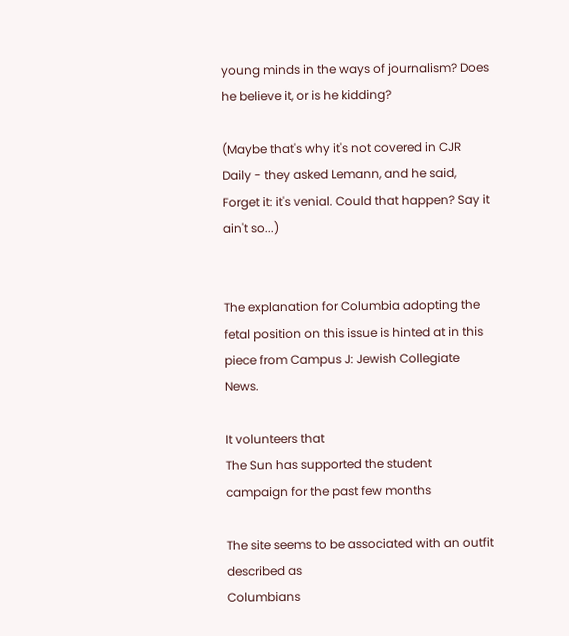young minds in the ways of journalism? Does he believe it, or is he kidding?

(Maybe that's why it's not covered in CJR Daily - they asked Lemann, and he said, Forget it: it's venial. Could that happen? Say it ain't so...)


The explanation for Columbia adopting the fetal position on this issue is hinted at in this piece from Campus J: Jewish Collegiate News.

It volunteers that
The Sun has supported the student campaign for the past few months

The site seems to be associated with an outfit described as
Columbians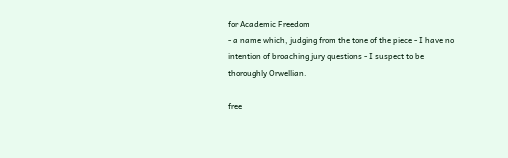for Academic Freedom
- a name which, judging from the tone of the piece - I have no intention of broaching jury questions - I suspect to be thoroughly Orwellian.

free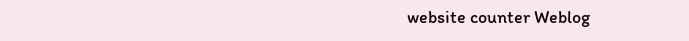website counter Weblog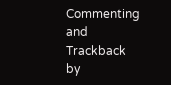Commenting and Trackback by